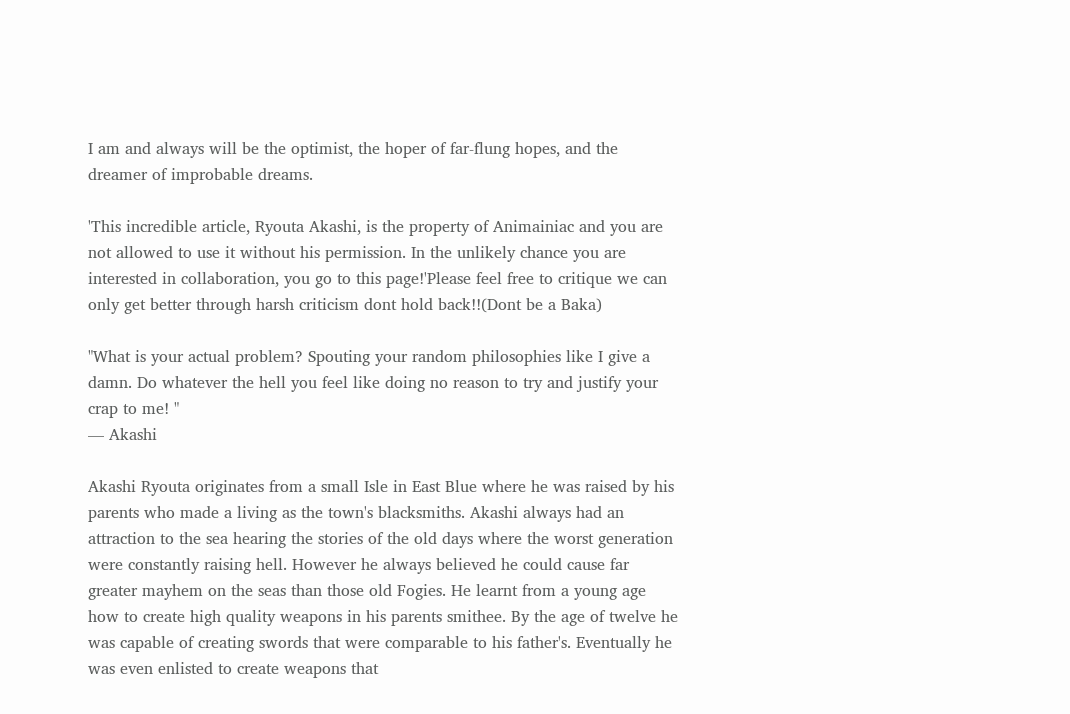I am and always will be the optimist, the hoper of far-flung hopes, and the dreamer of improbable dreams.

'This incredible article, Ryouta Akashi, is the property of Animainiac and you are not allowed to use it without his permission. In the unlikely chance you are interested in collaboration, you go to this page!'Please feel free to critique we can only get better through harsh criticism dont hold back!!(Dont be a Baka)

"What is your actual problem? Spouting your random philosophies like I give a damn. Do whatever the hell you feel like doing no reason to try and justify your crap to me! "
— Akashi

Akashi Ryouta originates from a small Isle in East Blue where he was raised by his parents who made a living as the town's blacksmiths. Akashi always had an attraction to the sea hearing the stories of the old days where the worst generation were constantly raising hell. However he always believed he could cause far greater mayhem on the seas than those old Fogies. He learnt from a young age how to create high quality weapons in his parents smithee. By the age of twelve he was capable of creating swords that were comparable to his father's. Eventually he was even enlisted to create weapons that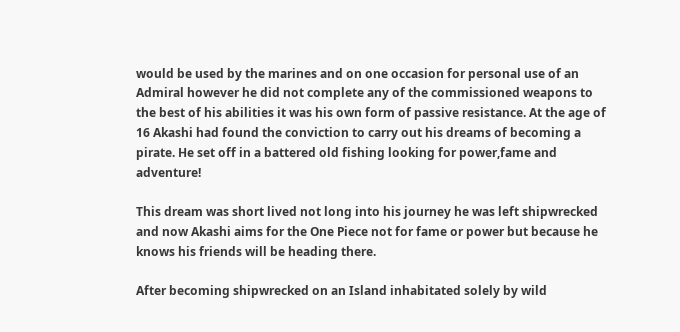would be used by the marines and on one occasion for personal use of an Admiral however he did not complete any of the commissioned weapons to the best of his abilities it was his own form of passive resistance. At the age of 16 Akashi had found the conviction to carry out his dreams of becoming a pirate. He set off in a battered old fishing looking for power,fame and adventure!

This dream was short lived not long into his journey he was left shipwrecked and now Akashi aims for the One Piece not for fame or power but because he knows his friends will be heading there.

After becoming shipwrecked on an Island inhabitated solely by wild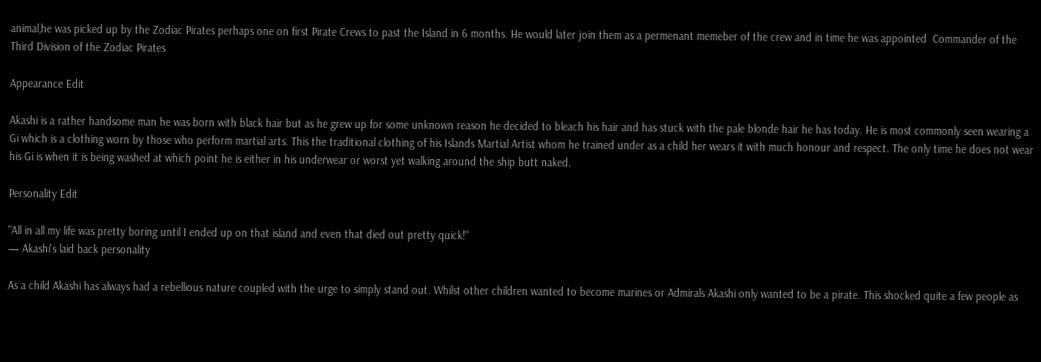animal,he was picked up by the Zodiac Pirates perhaps one on first Pirate Crews to past the Island in 6 months. He would later join them as a permenant memeber of the crew and in time he was appointed  Commander of the Third Division of the Zodiac Pirates

Appearance Edit

Akashi is a rather handsome man he was born with black hair but as he grew up for some unknown reason he decided to bleach his hair and has stuck with the pale blonde hair he has today. He is most commonly seen wearing a Gi which is a clothing worn by those who perform martial arts. This the traditional clothing of his Islands Martial Artist whom he trained under as a child her wears it with much honour and respect. The only time he does not wear his Gi is when it is being washed at which point he is either in his underwear or worst yet walking around the ship butt naked.

Personality Edit

"All in all my life was pretty boring until I ended up on that island and even that died out pretty quick!"
— Akashi's laid back personality

As a child Akashi has always had a rebellious nature coupled with the urge to simply stand out. Whilst other children wanted to become marines or Admirals Akashi only wanted to be a pirate. This shocked quite a few people as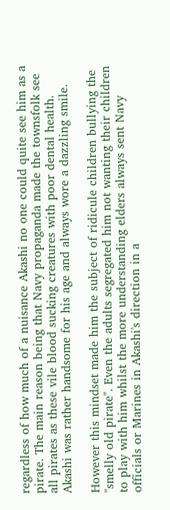regardless of how much of a nuisance Akashi no one could quite see him as a pirate. The main reason being that Navy propaganda made the townsfolk see all pirates as these vile blood sucking creatures with poor dental health. Akashi was rather handsome for his age and always wore a dazzling smile.

However this mindset made him the subject of ridicule children bullying the "smelly old pirate". Even the adults segregated him not wanting their children to play with him whilst the more understanding elders always sent Navy officials or Marines in Akashi's direction in a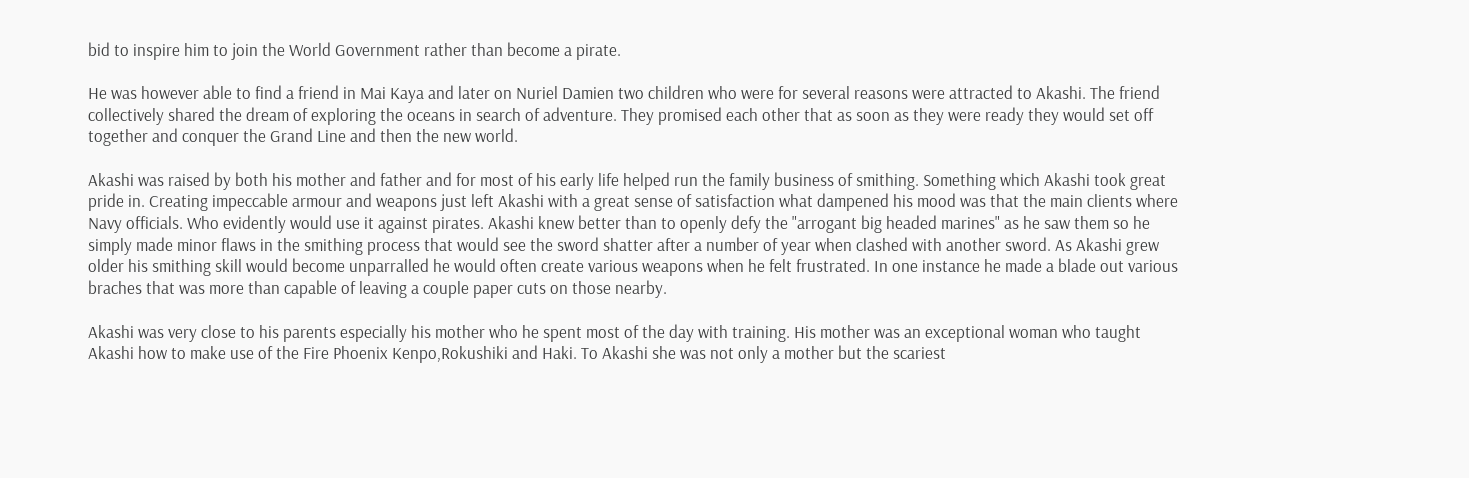bid to inspire him to join the World Government rather than become a pirate.

He was however able to find a friend in Mai Kaya and later on Nuriel Damien two children who were for several reasons were attracted to Akashi. The friend collectively shared the dream of exploring the oceans in search of adventure. They promised each other that as soon as they were ready they would set off together and conquer the Grand Line and then the new world.

Akashi was raised by both his mother and father and for most of his early life helped run the family business of smithing. Something which Akashi took great pride in. Creating impeccable armour and weapons just left Akashi with a great sense of satisfaction what dampened his mood was that the main clients where Navy officials. Who evidently would use it against pirates. Akashi knew better than to openly defy the "arrogant big headed marines" as he saw them so he simply made minor flaws in the smithing process that would see the sword shatter after a number of year when clashed with another sword. As Akashi grew older his smithing skill would become unparralled he would often create various weapons when he felt frustrated. In one instance he made a blade out various braches that was more than capable of leaving a couple paper cuts on those nearby.

Akashi was very close to his parents especially his mother who he spent most of the day with training. His mother was an exceptional woman who taught Akashi how to make use of the Fire Phoenix Kenpo,Rokushiki and Haki. To Akashi she was not only a mother but the scariest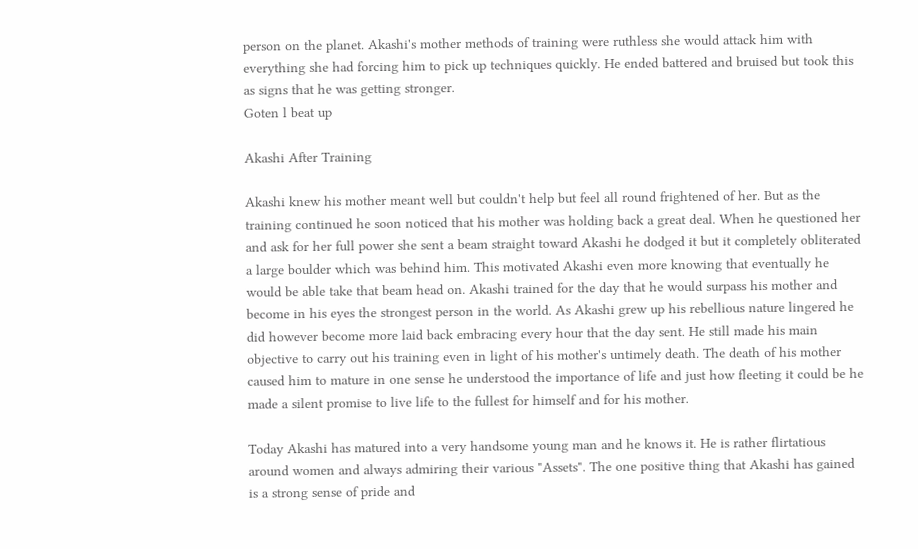person on the planet. Akashi's mother methods of training were ruthless she would attack him with everything she had forcing him to pick up techniques quickly. He ended battered and bruised but took this as signs that he was getting stronger.
Goten l beat up

Akashi After Training

Akashi knew his mother meant well but couldn't help but feel all round frightened of her. But as the training continued he soon noticed that his mother was holding back a great deal. When he questioned her and ask for her full power she sent a beam straight toward Akashi he dodged it but it completely obliterated a large boulder which was behind him. This motivated Akashi even more knowing that eventually he would be able take that beam head on. Akashi trained for the day that he would surpass his mother and become in his eyes the strongest person in the world. As Akashi grew up his rebellious nature lingered he did however become more laid back embracing every hour that the day sent. He still made his main objective to carry out his training even in light of his mother's untimely death. The death of his mother caused him to mature in one sense he understood the importance of life and just how fleeting it could be he made a silent promise to live life to the fullest for himself and for his mother.

Today Akashi has matured into a very handsome young man and he knows it. He is rather flirtatious around women and always admiring their various "Assets". The one positive thing that Akashi has gained is a strong sense of pride and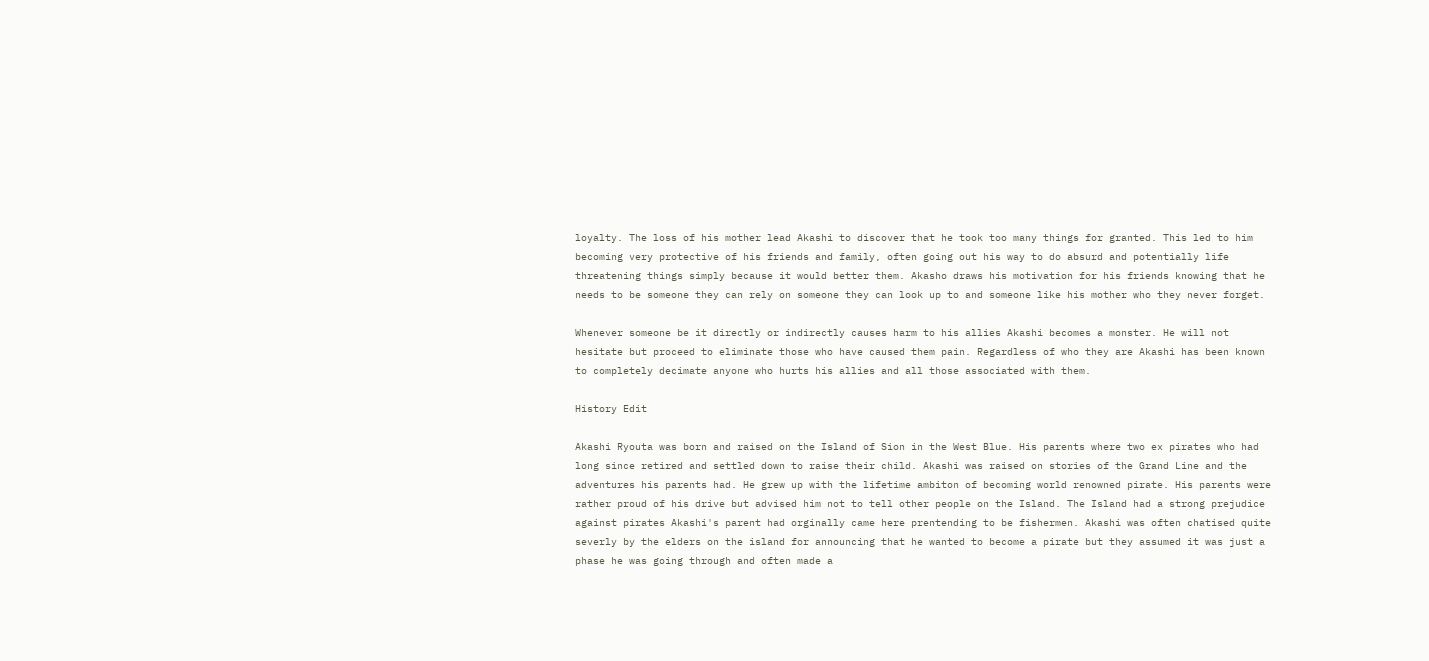loyalty. The loss of his mother lead Akashi to discover that he took too many things for granted. This led to him becoming very protective of his friends and family, often going out his way to do absurd and potentially life threatening things simply because it would better them. Akasho draws his motivation for his friends knowing that he needs to be someone they can rely on someone they can look up to and someone like his mother who they never forget.

Whenever someone be it directly or indirectly causes harm to his allies Akashi becomes a monster. He will not hesitate but proceed to eliminate those who have caused them pain. Regardless of who they are Akashi has been known to completely decimate anyone who hurts his allies and all those associated with them.

History Edit

Akashi Ryouta was born and raised on the Island of Sion in the West Blue. His parents where two ex pirates who had long since retired and settled down to raise their child. Akashi was raised on stories of the Grand Line and the adventures his parents had. He grew up with the lifetime ambiton of becoming world renowned pirate. His parents were rather proud of his drive but advised him not to tell other people on the Island. The Island had a strong prejudice against pirates Akashi's parent had orginally came here prentending to be fishermen. Akashi was often chatised quite severly by the elders on the island for announcing that he wanted to become a pirate but they assumed it was just a phase he was going through and often made a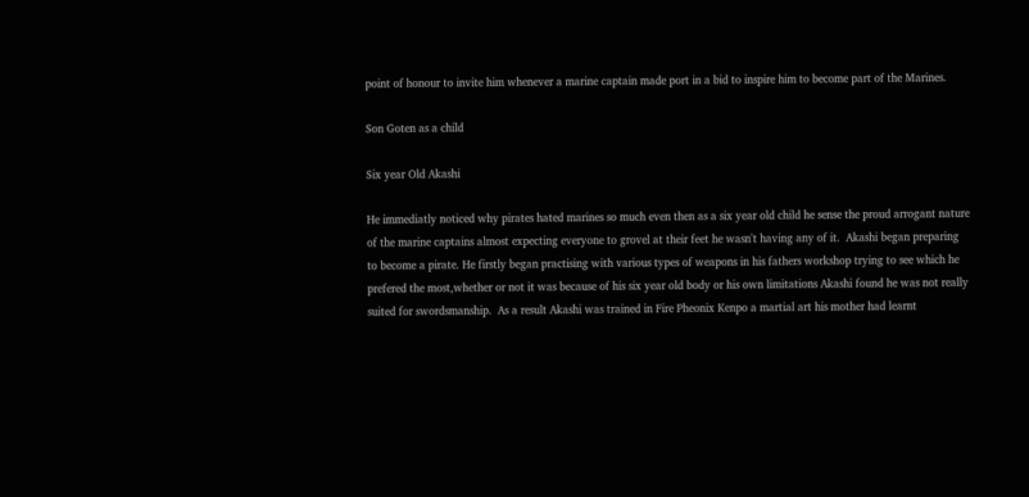point of honour to invite him whenever a marine captain made port in a bid to inspire him to become part of the Marines.

Son Goten as a child

Six year Old Akashi

He immediatly noticed why pirates hated marines so much even then as a six year old child he sense the proud arrogant nature of the marine captains almost expecting everyone to grovel at their feet he wasn't having any of it.  Akashi began preparing to become a pirate. He firstly began practising with various types of weapons in his fathers workshop trying to see which he prefered the most,whether or not it was because of his six year old body or his own limitations Akashi found he was not really suited for swordsmanship.  As a result Akashi was trained in Fire Pheonix Kenpo a martial art his mother had learnt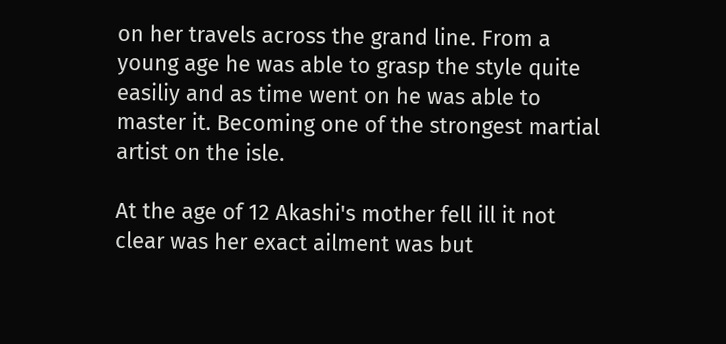on her travels across the grand line. From a young age he was able to grasp the style quite easiliy and as time went on he was able to master it. Becoming one of the strongest martial artist on the isle.

At the age of 12 Akashi's mother fell ill it not clear was her exact ailment was but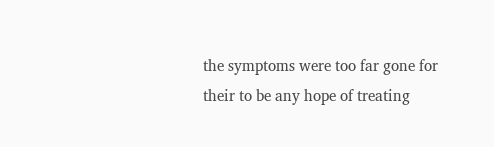the symptoms were too far gone for their to be any hope of treating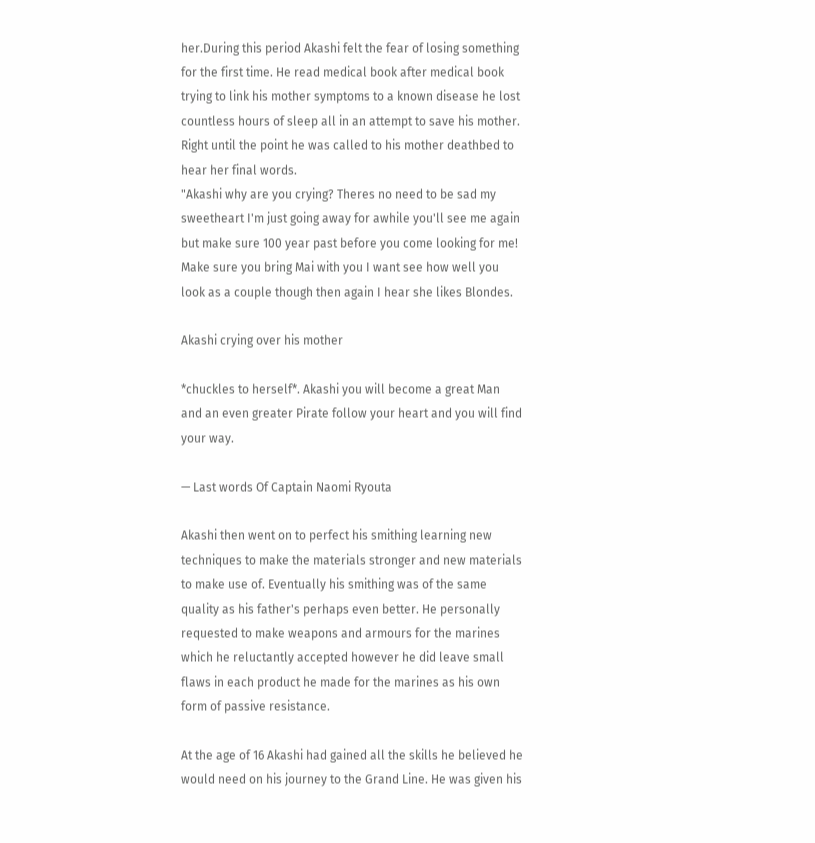her.During this period Akashi felt the fear of losing something for the first time. He read medical book after medical book trying to link his mother symptoms to a known disease he lost countless hours of sleep all in an attempt to save his mother. Right until the point he was called to his mother deathbed to hear her final words.
"Akashi why are you crying? Theres no need to be sad my sweetheart I'm just going away for awhile you'll see me again but make sure 100 year past before you come looking for me! Make sure you bring Mai with you I want see how well you look as a couple though then again I hear she likes Blondes.

Akashi crying over his mother

*chuckles to herself*. Akashi you will become a great Man and an even greater Pirate follow your heart and you will find your way.

— Last words Of Captain Naomi Ryouta

Akashi then went on to perfect his smithing learning new techniques to make the materials stronger and new materials to make use of. Eventually his smithing was of the same quality as his father's perhaps even better. He personally requested to make weapons and armours for the marines which he reluctantly accepted however he did leave small flaws in each product he made for the marines as his own form of passive resistance.

At the age of 16 Akashi had gained all the skills he believed he would need on his journey to the Grand Line. He was given his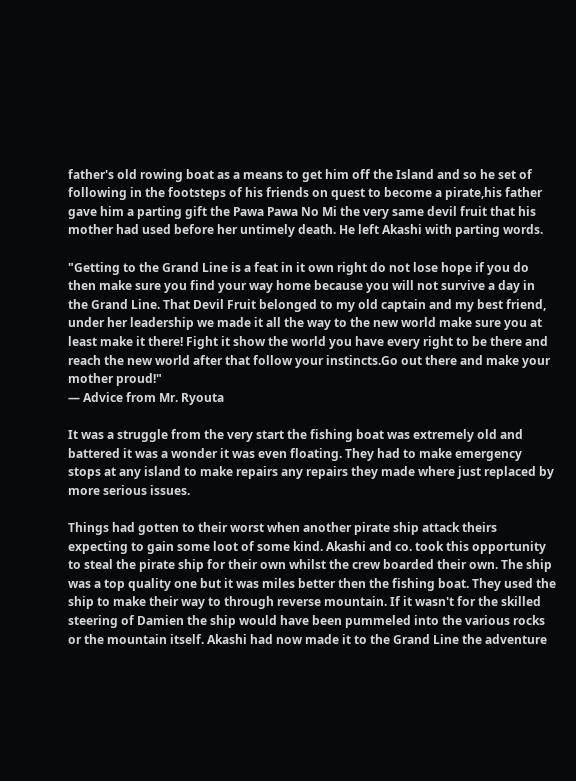father's old rowing boat as a means to get him off the Island and so he set of following in the footsteps of his friends on quest to become a pirate,his father gave him a parting gift the Pawa Pawa No Mi the very same devil fruit that his mother had used before her untimely death. He left Akashi with parting words.

"Getting to the Grand Line is a feat in it own right do not lose hope if you do then make sure you find your way home because you will not survive a day in the Grand Line. That Devil Fruit belonged to my old captain and my best friend, under her leadership we made it all the way to the new world make sure you at least make it there! Fight it show the world you have every right to be there and reach the new world after that follow your instincts.Go out there and make your mother proud!"
— Advice from Mr. Ryouta

It was a struggle from the very start the fishing boat was extremely old and battered it was a wonder it was even floating. They had to make emergency stops at any island to make repairs any repairs they made where just replaced by more serious issues.

Things had gotten to their worst when another pirate ship attack theirs expecting to gain some loot of some kind. Akashi and co. took this opportunity to steal the pirate ship for their own whilst the crew boarded their own. The ship was a top quality one but it was miles better then the fishing boat. They used the ship to make their way to through reverse mountain. If it wasn't for the skilled steering of Damien the ship would have been pummeled into the various rocks or the mountain itself. Akashi had now made it to the Grand Line the adventure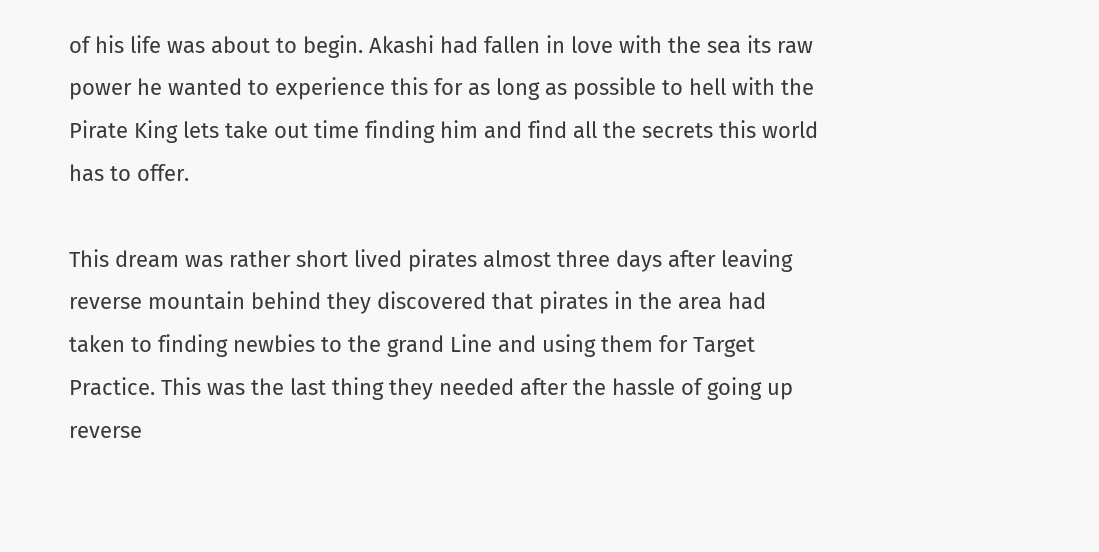of his life was about to begin. Akashi had fallen in love with the sea its raw power he wanted to experience this for as long as possible to hell with the Pirate King lets take out time finding him and find all the secrets this world has to offer.

This dream was rather short lived pirates almost three days after leaving reverse mountain behind they discovered that pirates in the area had taken to finding newbies to the grand Line and using them for Target Practice. This was the last thing they needed after the hassle of going up reverse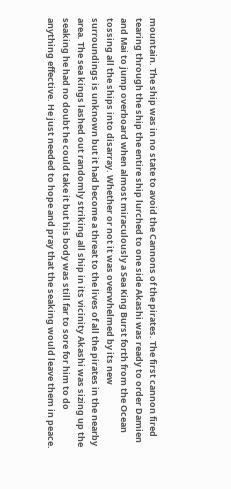mountain. The ship was in no state to avoid the Cannons of the pirates. The first cannon fired tearing through the ship the entire ship lurched to one side Akashi was ready to order Damien and Mai to jump overboard when almost miraculously a Sea King Burst forth from the Ocean tossing all the ships into disarray. Whether or not it was overwhelmed by its new surroundings is unknown but it had become a threat to the lives of all the pirates in the nearby area. The sea kings lashed out randomly striking all ship in its vicinity Akashi was sizing up the seaking he had no doubt he could take it but his body was still far to sore for him to do anything effective. He just needed to hope and pray that the seaking would leave them in peace.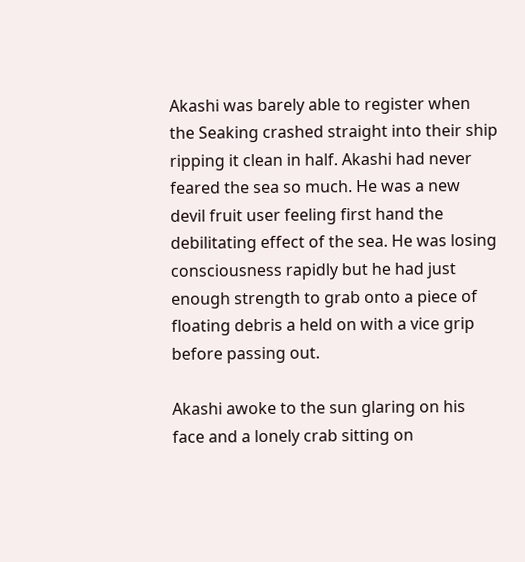Akashi was barely able to register when the Seaking crashed straight into their ship ripping it clean in half. Akashi had never feared the sea so much. He was a new devil fruit user feeling first hand the debilitating effect of the sea. He was losing consciousness rapidly but he had just enough strength to grab onto a piece of floating debris a held on with a vice grip before passing out.

Akashi awoke to the sun glaring on his face and a lonely crab sitting on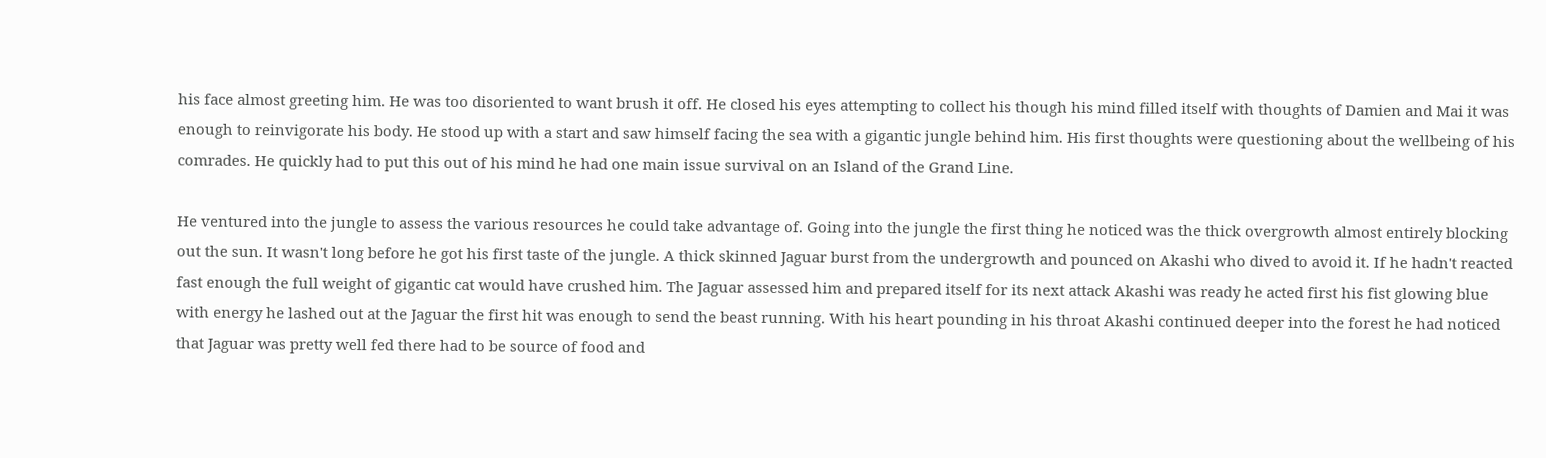his face almost greeting him. He was too disoriented to want brush it off. He closed his eyes attempting to collect his though his mind filled itself with thoughts of Damien and Mai it was enough to reinvigorate his body. He stood up with a start and saw himself facing the sea with a gigantic jungle behind him. His first thoughts were questioning about the wellbeing of his comrades. He quickly had to put this out of his mind he had one main issue survival on an Island of the Grand Line.

He ventured into the jungle to assess the various resources he could take advantage of. Going into the jungle the first thing he noticed was the thick overgrowth almost entirely blocking out the sun. It wasn't long before he got his first taste of the jungle. A thick skinned Jaguar burst from the undergrowth and pounced on Akashi who dived to avoid it. If he hadn't reacted fast enough the full weight of gigantic cat would have crushed him. The Jaguar assessed him and prepared itself for its next attack Akashi was ready he acted first his fist glowing blue with energy he lashed out at the Jaguar the first hit was enough to send the beast running. With his heart pounding in his throat Akashi continued deeper into the forest he had noticed  that Jaguar was pretty well fed there had to be source of food and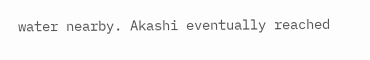water nearby. Akashi eventually reached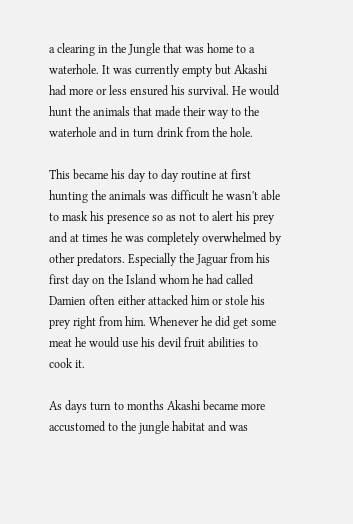a clearing in the Jungle that was home to a waterhole. It was currently empty but Akashi had more or less ensured his survival. He would hunt the animals that made their way to the waterhole and in turn drink from the hole.

This became his day to day routine at first hunting the animals was difficult he wasn't able to mask his presence so as not to alert his prey and at times he was completely overwhelmed by other predators. Especially the Jaguar from his first day on the Island whom he had called Damien often either attacked him or stole his prey right from him. Whenever he did get some meat he would use his devil fruit abilities to cook it.

As days turn to months Akashi became more accustomed to the jungle habitat and was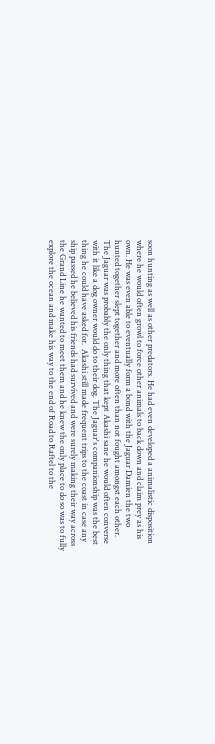soon hunting as well as other predators. He had even developed a animalistic disposition where he would often growl to force other animals to back down and claim prey as his own. He was even able to eventually form a bond with the Jaguar Damien the two hunted together slept together and more often than not fought amongst each other. The Jaguar was probably the only thing that kept Akashi sane he would often converse with it like a dog owner would do to their dog. The Jaguar's companionship was the best thing he could have asked for.  Akashi still made frequent trips to the coast in case any ship passed he believed his friends had survived and were surely making their way across the Grand Line he wanted to meet them and he knew the only place to do so was to fully explore the ocean and make his way to the end of Road to Raftel to the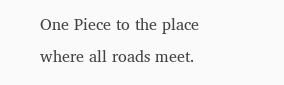One Piece to the place where all roads meet.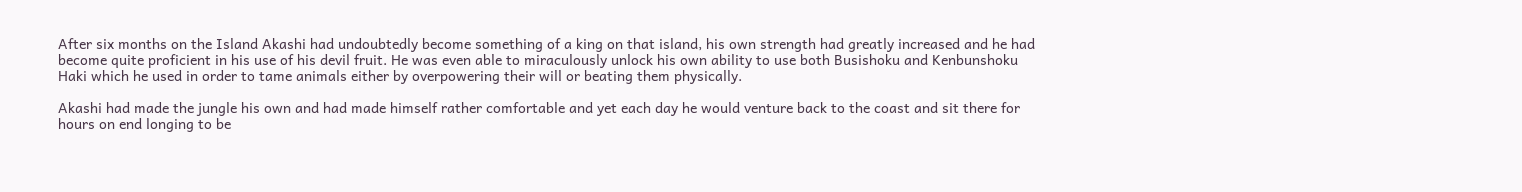After six months on the Island Akashi had undoubtedly become something of a king on that island, his own strength had greatly increased and he had become quite proficient in his use of his devil fruit. He was even able to miraculously unlock his own ability to use both Busishoku and Kenbunshoku Haki which he used in order to tame animals either by overpowering their will or beating them physically.

Akashi had made the jungle his own and had made himself rather comfortable and yet each day he would venture back to the coast and sit there for hours on end longing to be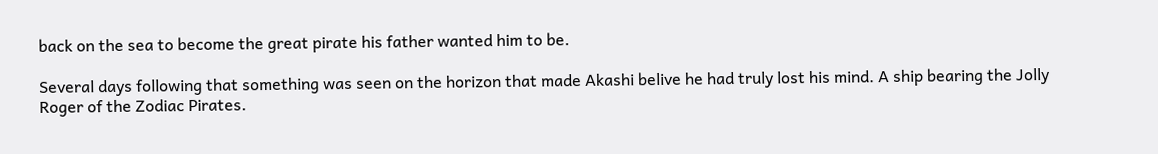back on the sea to become the great pirate his father wanted him to be.

Several days following that something was seen on the horizon that made Akashi belive he had truly lost his mind. A ship bearing the Jolly Roger of the Zodiac Pirates.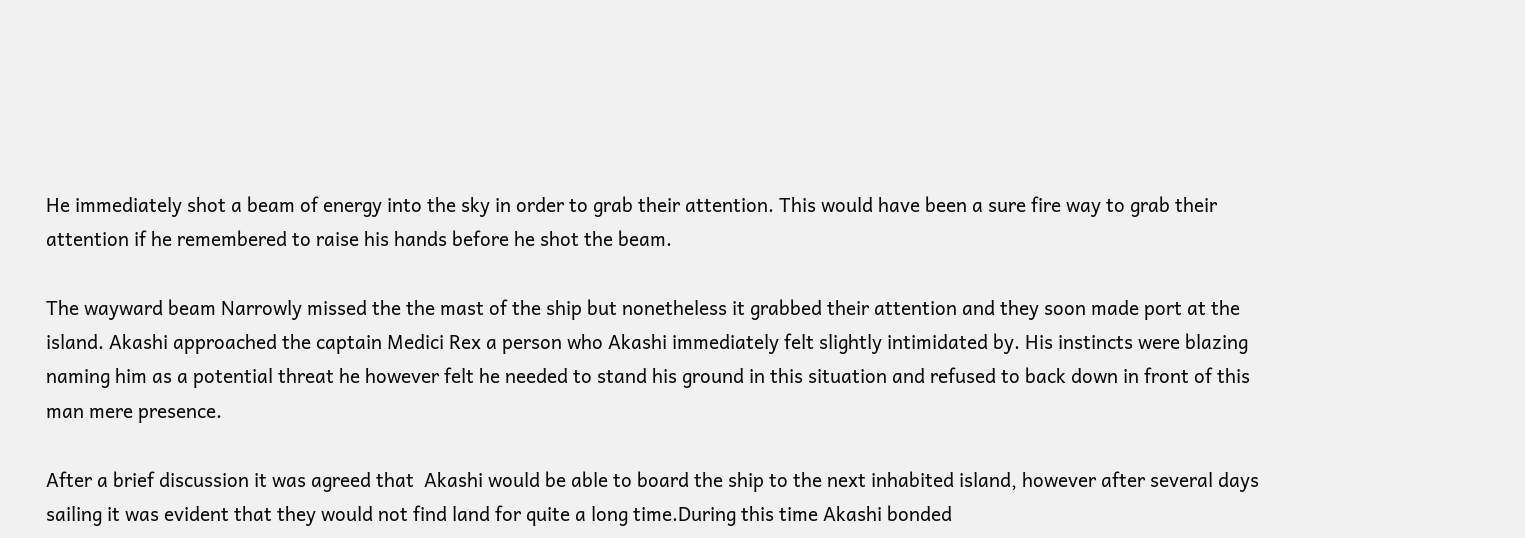He immediately shot a beam of energy into the sky in order to grab their attention. This would have been a sure fire way to grab their attention if he remembered to raise his hands before he shot the beam.

The wayward beam Narrowly missed the the mast of the ship but nonetheless it grabbed their attention and they soon made port at the island. Akashi approached the captain Medici Rex a person who Akashi immediately felt slightly intimidated by. His instincts were blazing naming him as a potential threat he however felt he needed to stand his ground in this situation and refused to back down in front of this man mere presence.

After a brief discussion it was agreed that  Akashi would be able to board the ship to the next inhabited island, however after several days sailing it was evident that they would not find land for quite a long time.During this time Akashi bonded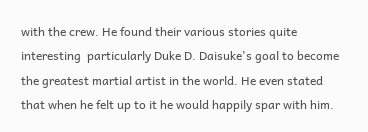with the crew. He found their various stories quite interesting  particularly Duke D. Daisuke's goal to become the greatest martial artist in the world. He even stated that when he felt up to it he would happily spar with him.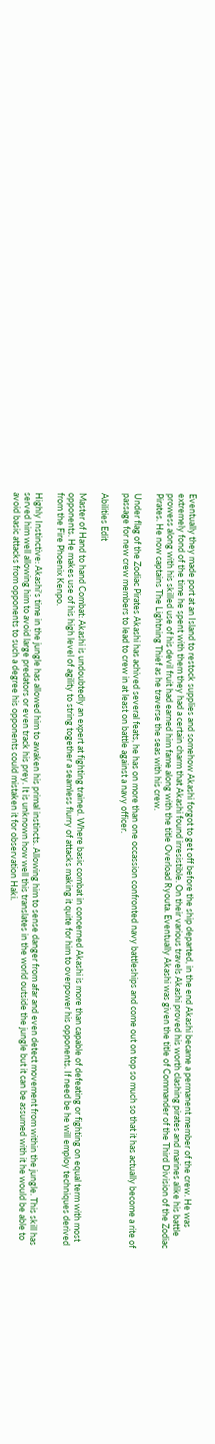Eventually they made port at an Island to restock supplies and somehow Akashi forgot to get off before the ship departed, in the end Akashi became a permanent member of the crew. He was extremely fond of the time he spent with them they had a certain charm that Akashi found irresistible. On their various travels Akashi proved his worth clashing pirates and marines alike his battle prowess along with his skilled use of his devil fruit had earned him fame along with the title Overload Ryouta. Eventually Akashi was given the title of Commander of the Third Division of the Zodiac Pirates. He now captains The Lightning Thief as he traverse the seas with his crew.

Under flag of the Zodiac Pirates Akashi has achived several feats, he has on more than one occassion confronted navy battleships and come out on top so much so that it has actually become a rite of passage for new crew members to lead to crew in at least on battle against a navy officer.

Abilities Edit

Master of Hand to hand Combat: Akashi is undoubtedly an expert at fighting trained. Where basic combat in concerned Akashi is more than capable of defeating or fighting on equal term with most opponents. He makes use of his high level of agility to string together a seamless flurry of attacks making it quite for him to overpower his opponents. If need be he will employ techniques derived from the Fire Phoenix Kenpo.

Highly Instinctive: Akashi's time in the jungle has allowed him to awaken his primal instincts. Allowing him to sense danger from afar and even detect movement from within the jungle. This skill has served him well allowing him to avoid large predators or even track his prey. It is unknown how well this translates in the world outside the jungle but it can be assumed with it he would be able to avoid basic attacks from opponents to such a degree his opponents could mistaken it for observation Haki.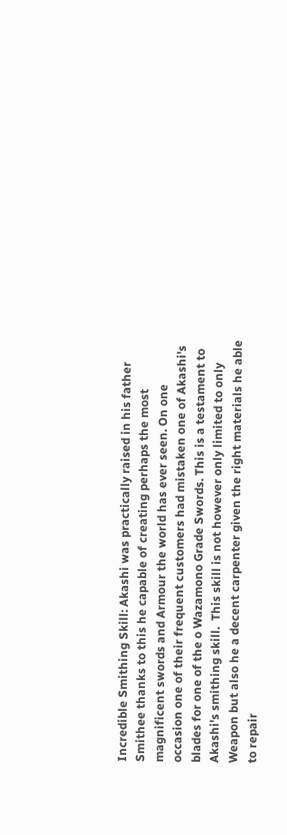Incredible Smithing Skill: Akashi was practically raised in his father Smithee thanks to this he capable of creating perhaps the most magnificent swords and Armour the world has ever seen. On one occasion one of their frequent customers had mistaken one of Akashi's blades for one of the o Wazamono Grade Swords. This is a testament to Akashi's smithing skill.  This skill is not however only limited to only Weapon but also he a decent carpenter given the right materials he able to repair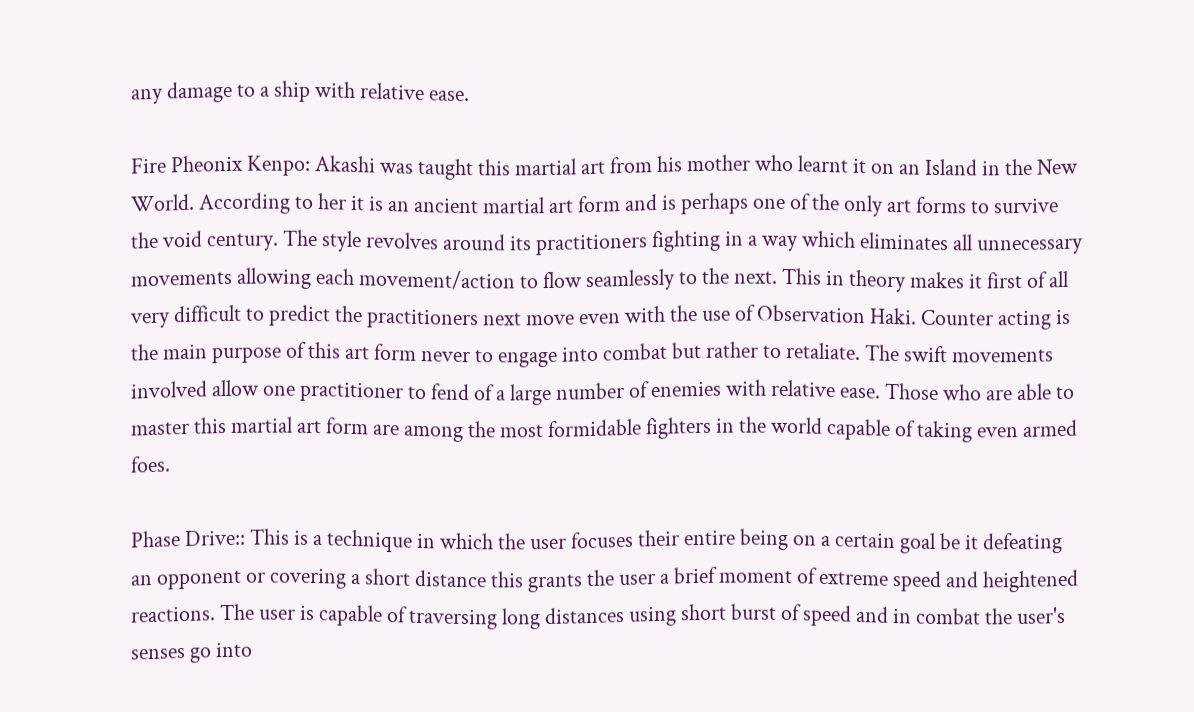any damage to a ship with relative ease.

Fire Pheonix Kenpo: Akashi was taught this martial art from his mother who learnt it on an Island in the New World. According to her it is an ancient martial art form and is perhaps one of the only art forms to survive the void century. The style revolves around its practitioners fighting in a way which eliminates all unnecessary movements allowing each movement/action to flow seamlessly to the next. This in theory makes it first of all very difficult to predict the practitioners next move even with the use of Observation Haki. Counter acting is the main purpose of this art form never to engage into combat but rather to retaliate. The swift movements involved allow one practitioner to fend of a large number of enemies with relative ease. Those who are able to master this martial art form are among the most formidable fighters in the world capable of taking even armed foes.

Phase Drive:: This is a technique in which the user focuses their entire being on a certain goal be it defeating an opponent or covering a short distance this grants the user a brief moment of extreme speed and heightened reactions. The user is capable of traversing long distances using short burst of speed and in combat the user's senses go into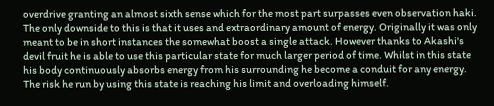overdrive granting an almost sixth sense which for the most part surpasses even observation haki. The only downside to this is that it uses and extraordinary amount of energy. Originally it was only meant to be in short instances the somewhat boost a single attack. However thanks to Akashi's devil fruit he is able to use this particular state for much larger period of time. Whilst in this state his body continuously absorbs energy from his surrounding he become a conduit for any energy. The risk he run by using this state is reaching his limit and overloading himself.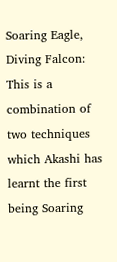Soaring Eagle, Diving Falcon: This is a combination of two techniques which Akashi has learnt the first being Soaring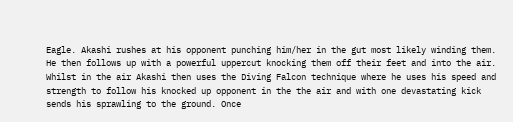Eagle. Akashi rushes at his opponent punching him/her in the gut most likely winding them. He then follows up with a powerful uppercut knocking them off their feet and into the air. Whilst in the air Akashi then uses the Diving Falcon technique where he uses his speed and strength to follow his knocked up opponent in the the air and with one devastating kick sends his sprawling to the ground. Once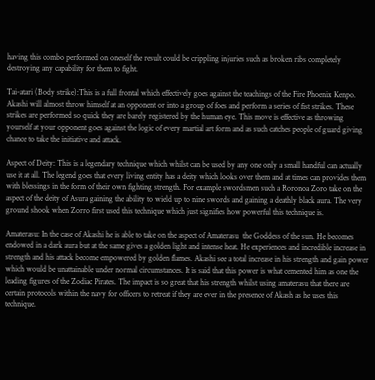having this combo performed on oneself the result could be crippling injuries such as broken ribs completely destroying any capability for them to fight.

Tai-atari (Body strike):This is a full frontal which effectively goes against the teachings of the Fire Phoenix Kenpo. Akashi will almost throw himself at an opponent or into a group of foes and perform a series of fist strikes. These strikes are performed so quick they are barely registered by the human eye. This move is effective as throwing yourself at your opponent goes against the logic of every martial art form and as such catches people of guard giving chance to take the initiative and attack.

Aspect of Deity: This is a legendary technique which whilst can be used by any one only a small handful can actually use it at all. The legend goes that every living entity has a deity which looks over them and at times can provides them with blessings in the form of their own fighting strength. For example swordsmen such a Roronoa Zoro take on the aspect of the deity of Asura gaining the ability to wield up to nine swords and gaining a deathly black aura. The very ground shook when Zorro first used this technique which just signifies how powerful this technique is.

Amaterasu: In the case of Akashi he is able to take on the aspect of Amaterasu  the Goddess of the sun. He becomes endowed in a dark aura but at the same gives a golden light and intense heat. He experiences and incredible increase in strength and his attack become empowered by golden flames. Akashi see a total increase in his strength and gain power which would be unattainable under normal circumstances. It is said that this power is what cemented him as one the leading figures of the Zodiac Pirates. The impact is so great that his strength whilst using amaterasu that there are certain protocols within the navy for officers to retreat if they are ever in the presence of Akash as he uses this technique.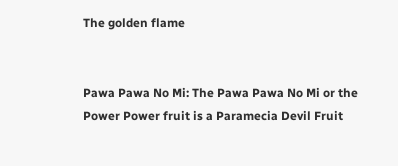The golden flame


Pawa Pawa No Mi: The Pawa Pawa No Mi or the Power Power fruit is a Paramecia Devil Fruit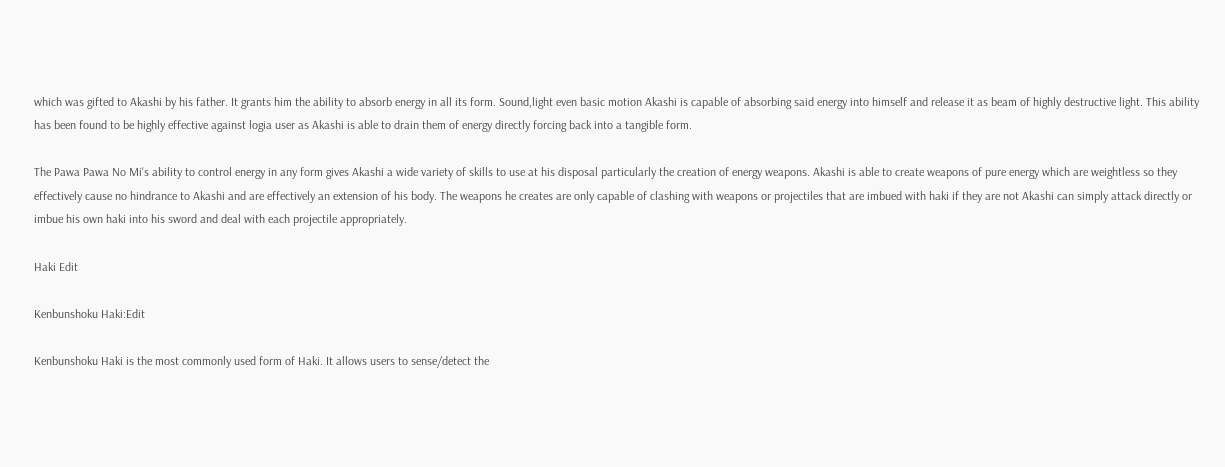which was gifted to Akashi by his father. It grants him the ability to absorb energy in all its form. Sound,light even basic motion Akashi is capable of absorbing said energy into himself and release it as beam of highly destructive light. This ability has been found to be highly effective against logia user as Akashi is able to drain them of energy directly forcing back into a tangible form.

The Pawa Pawa No Mi's ability to control energy in any form gives Akashi a wide variety of skills to use at his disposal particularly the creation of energy weapons. Akashi is able to create weapons of pure energy which are weightless so they effectively cause no hindrance to Akashi and are effectively an extension of his body. The weapons he creates are only capable of clashing with weapons or projectiles that are imbued with haki if they are not Akashi can simply attack directly or imbue his own haki into his sword and deal with each projectile appropriately.

Haki Edit

Kenbunshoku Haki:Edit

Kenbunshoku Haki is the most commonly used form of Haki. It allows users to sense/detect the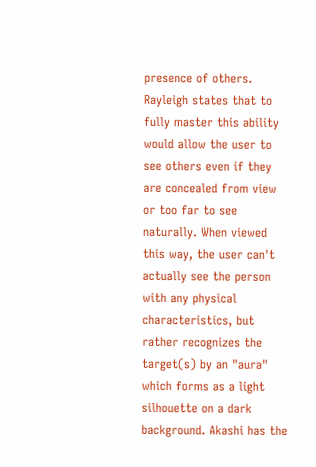presence of others. Rayleigh states that to fully master this ability would allow the user to see others even if they are concealed from view or too far to see naturally. When viewed this way, the user can't actually see the person with any physical characteristics, but rather recognizes the target(s) by an "aura" which forms as a light silhouette on a dark background. Akashi has the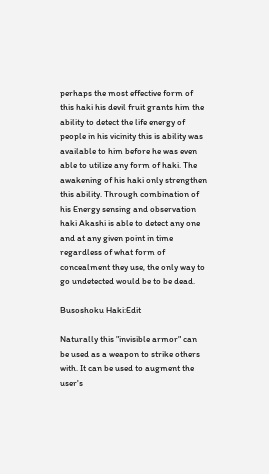perhaps the most effective form of this haki his devil fruit grants him the ability to detect the life energy of people in his vicinity this is ability was available to him before he was even able to utilize any form of haki. The awakening of his haki only strengthen this ability. Through combination of his Energy sensing and observation haki Akashi is able to detect any one and at any given point in time regardless of what form of concealment they use, the only way to go undetected would be to be dead.

Busoshoku Haki:Edit

Naturally this "invisible armor" can be used as a weapon to strike others with. It can be used to augment the user's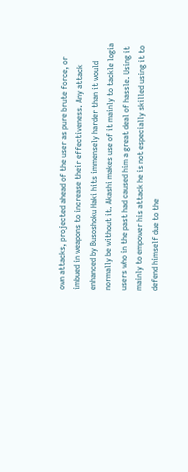own attacks, projected ahead of the user as pure brute force, or imbued in weapons to increase their effectiveness. Any attack enhanced by Busoshoku Haki hits immensely harder than it would normally be without it. Akashi makes use of it mainly to tackle logia users who in the past had caused him a great deal of hassle. Using it mainly to empower his attack he is not especially skilled using it to defend himself due to the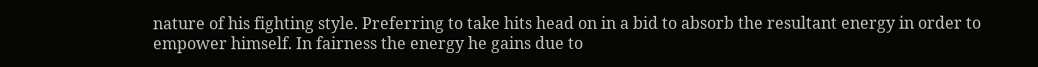nature of his fighting style. Preferring to take hits head on in a bid to absorb the resultant energy in order to empower himself. In fairness the energy he gains due to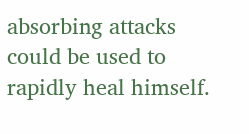absorbing attacks could be used to rapidly heal himself.